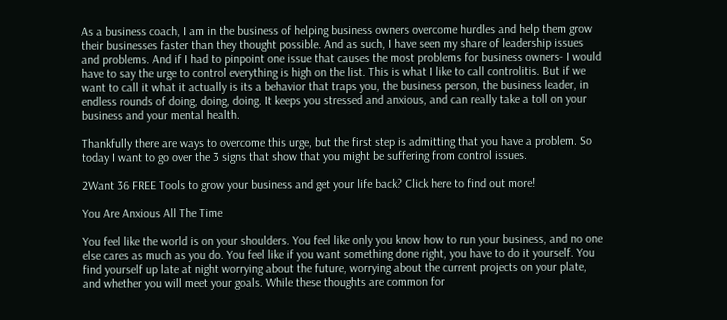As a business coach, I am in the business of helping business owners overcome hurdles and help them grow their businesses faster than they thought possible. And as such, I have seen my share of leadership issues and problems. And if I had to pinpoint one issue that causes the most problems for business owners- I would have to say the urge to control everything is high on the list. This is what I like to call controlitis. But if we want to call it what it actually is its a behavior that traps you, the business person, the business leader, in endless rounds of doing, doing, doing. It keeps you stressed and anxious, and can really take a toll on your business and your mental health.

Thankfully there are ways to overcome this urge, but the first step is admitting that you have a problem. So today I want to go over the 3 signs that show that you might be suffering from control issues.

2Want 36 FREE Tools to grow your business and get your life back? Click here to find out more!

You Are Anxious All The Time

You feel like the world is on your shoulders. You feel like only you know how to run your business, and no one else cares as much as you do. You feel like if you want something done right, you have to do it yourself. You find yourself up late at night worrying about the future, worrying about the current projects on your plate, and whether you will meet your goals. While these thoughts are common for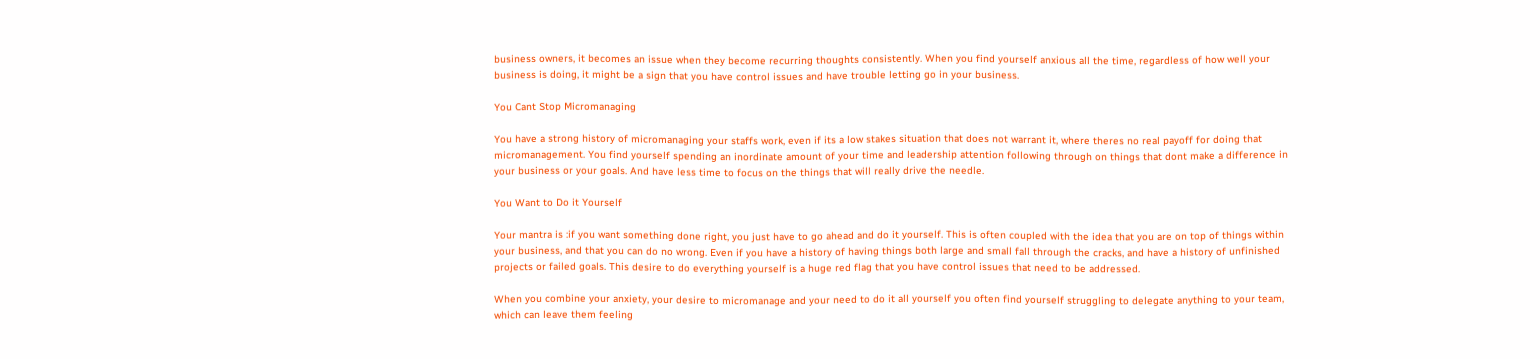business owners, it becomes an issue when they become recurring thoughts consistently. When you find yourself anxious all the time, regardless of how well your business is doing, it might be a sign that you have control issues and have trouble letting go in your business.

You Cant Stop Micromanaging

You have a strong history of micromanaging your staffs work, even if its a low stakes situation that does not warrant it, where theres no real payoff for doing that micromanagement. You find yourself spending an inordinate amount of your time and leadership attention following through on things that dont make a difference in your business or your goals. And have less time to focus on the things that will really drive the needle.

You Want to Do it Yourself

Your mantra is :if you want something done right, you just have to go ahead and do it yourself. This is often coupled with the idea that you are on top of things within your business, and that you can do no wrong. Even if you have a history of having things both large and small fall through the cracks, and have a history of unfinished projects or failed goals. This desire to do everything yourself is a huge red flag that you have control issues that need to be addressed.

When you combine your anxiety, your desire to micromanage and your need to do it all yourself you often find yourself struggling to delegate anything to your team, which can leave them feeling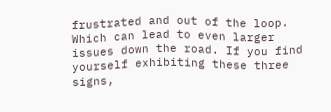frustrated and out of the loop. Which can lead to even larger issues down the road. If you find yourself exhibiting these three signs,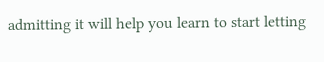admitting it will help you learn to start letting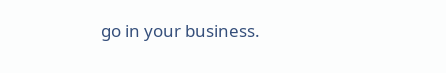go in your business.